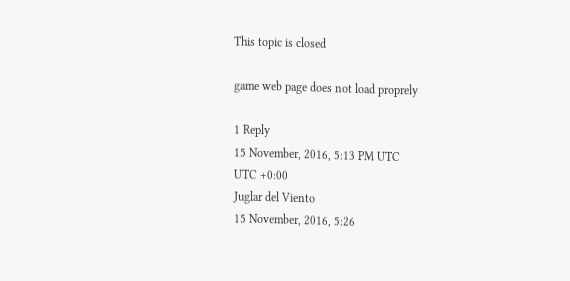This topic is closed

game web page does not load proprely

1 Reply
15 November, 2016, 5:13 PM UTC
UTC +0:00
Juglar del Viento
15 November, 2016, 5:26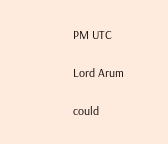PM UTC

Lord Arum

could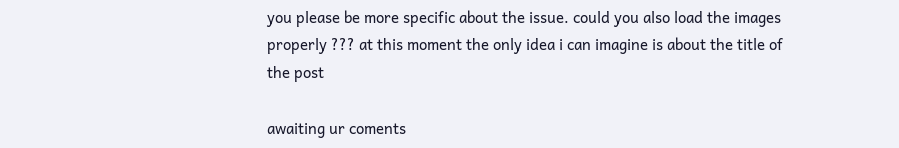you please be more specific about the issue. could you also load the images properly ??? at this moment the only idea i can imagine is about the title of the post

awaiting ur coments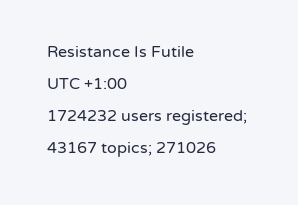Resistance Is Futile
UTC +1:00
1724232 users registered; 43167 topics; 271026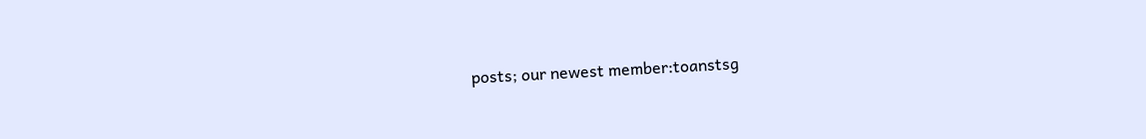posts; our newest member:toanstsg